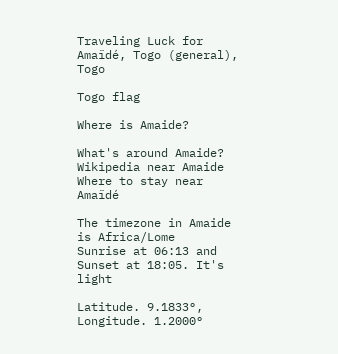Traveling Luck for Amaïdé, Togo (general), Togo

Togo flag

Where is Amaide?

What's around Amaide?
Wikipedia near Amaide
Where to stay near Amaïdé

The timezone in Amaide is Africa/Lome
Sunrise at 06:13 and Sunset at 18:05. It's light

Latitude. 9.1833°, Longitude. 1.2000°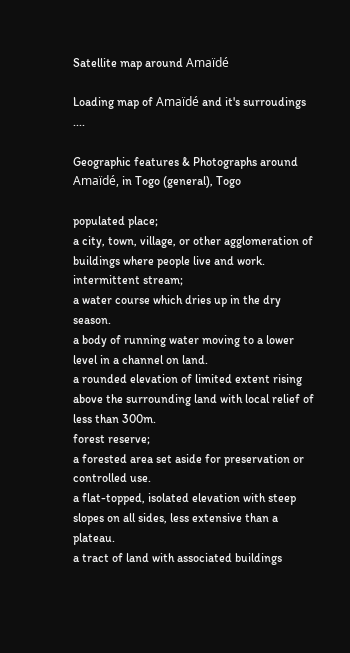Satellite map around Amaïdé

Loading map of Amaïdé and it's surroudings ....

Geographic features & Photographs around Amaïdé, in Togo (general), Togo

populated place;
a city, town, village, or other agglomeration of buildings where people live and work.
intermittent stream;
a water course which dries up in the dry season.
a body of running water moving to a lower level in a channel on land.
a rounded elevation of limited extent rising above the surrounding land with local relief of less than 300m.
forest reserve;
a forested area set aside for preservation or controlled use.
a flat-topped, isolated elevation with steep slopes on all sides, less extensive than a plateau.
a tract of land with associated buildings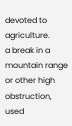devoted to agriculture.
a break in a mountain range or other high obstruction, used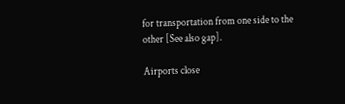for transportation from one side to the other [See also gap].

Airports close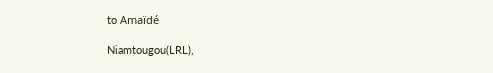to Amaïdé

Niamtougou(LRL),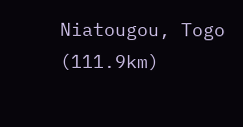Niatougou, Togo (111.9km)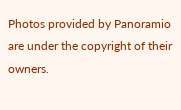Photos provided by Panoramio are under the copyright of their owners.